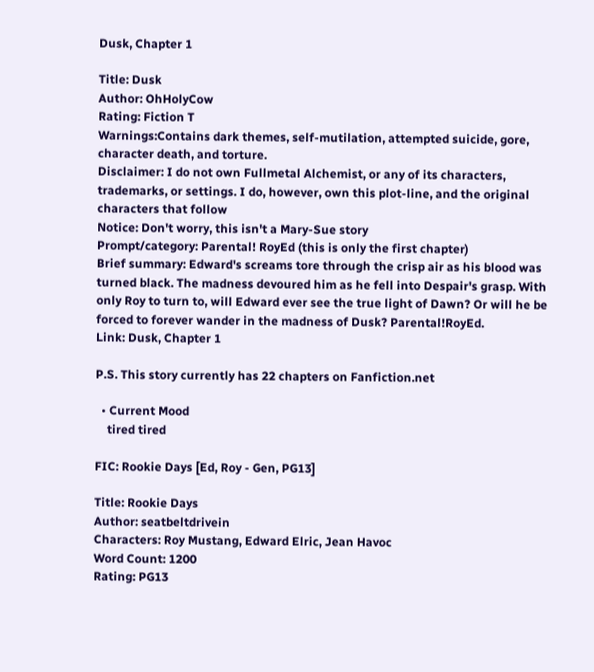Dusk, Chapter 1

Title: Dusk
Author: OhHolyCow
Rating: Fiction T
Warnings:Contains dark themes, self-mutilation, attempted suicide, gore, character death, and torture.
Disclaimer: I do not own Fullmetal Alchemist, or any of its characters, trademarks, or settings. I do, however, own this plot-line, and the original characters that follow
Notice: Don't worry, this isn't a Mary-Sue story
Prompt/category: Parental! RoyEd (this is only the first chapter)
Brief summary: Edward's screams tore through the crisp air as his blood was turned black. The madness devoured him as he fell into Despair's grasp. With only Roy to turn to, will Edward ever see the true light of Dawn? Or will he be forced to forever wander in the madness of Dusk? Parental!RoyEd.
Link: Dusk, Chapter 1

P.S. This story currently has 22 chapters on Fanfiction.net

  • Current Mood
    tired tired

FIC: Rookie Days [Ed, Roy - Gen, PG13]

Title: Rookie Days
Author: seatbeltdrivein
Characters: Roy Mustang, Edward Elric, Jean Havoc
Word Count: 1200
Rating: PG13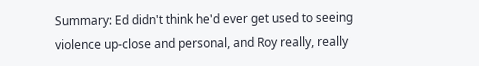Summary: Ed didn't think he'd ever get used to seeing violence up-close and personal, and Roy really, really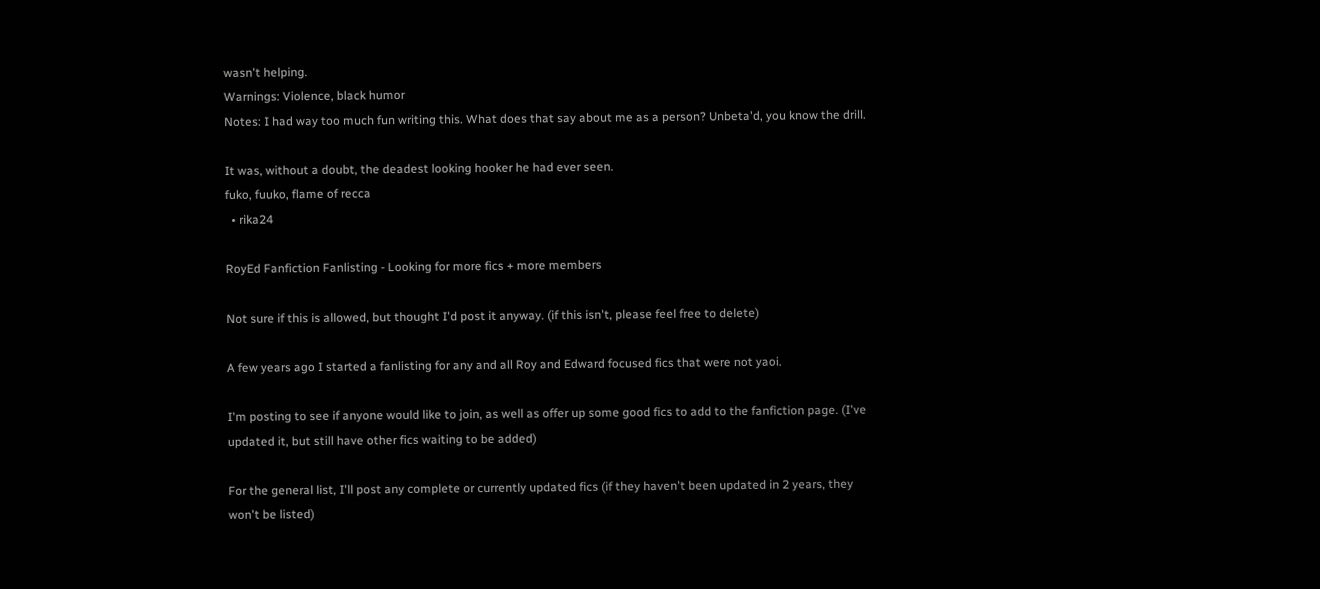wasn't helping.
Warnings: Violence, black humor
Notes: I had way too much fun writing this. What does that say about me as a person? Unbeta'd, you know the drill.

It was, without a doubt, the deadest looking hooker he had ever seen.
fuko, fuuko, flame of recca
  • rika24

RoyEd Fanfiction Fanlisting - Looking for more fics + more members

Not sure if this is allowed, but thought I'd post it anyway. (if this isn't, please feel free to delete)

A few years ago I started a fanlisting for any and all Roy and Edward focused fics that were not yaoi.

I'm posting to see if anyone would like to join, as well as offer up some good fics to add to the fanfiction page. (I've updated it, but still have other fics waiting to be added)

For the general list, I'll post any complete or currently updated fics (if they haven't been updated in 2 years, they won't be listed)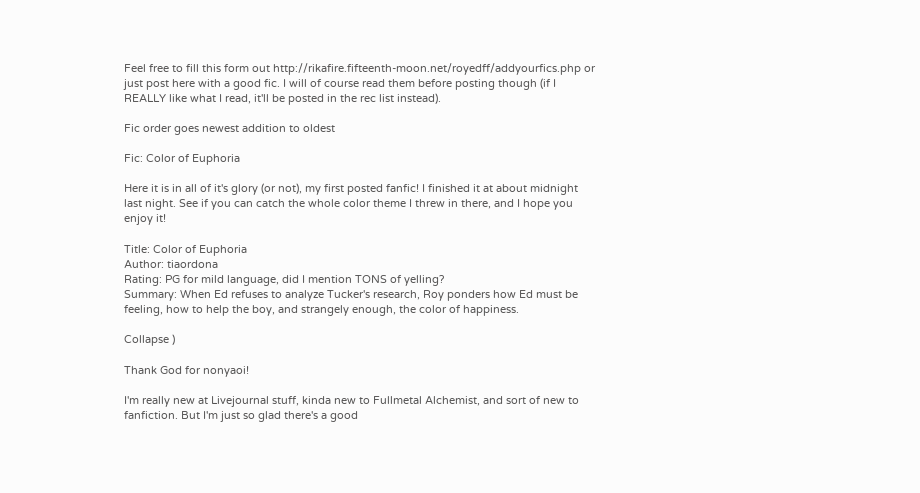Feel free to fill this form out http://rikafire.fifteenth-moon.net/royedff/addyourfics.php or just post here with a good fic. I will of course read them before posting though (if I REALLY like what I read, it'll be posted in the rec list instead).

Fic order goes newest addition to oldest

Fic: Color of Euphoria

Here it is in all of it's glory (or not), my first posted fanfic! I finished it at about midnight last night. See if you can catch the whole color theme I threw in there, and I hope you enjoy it!

Title: Color of Euphoria
Author: tiaordona
Rating: PG for mild language, did I mention TONS of yelling?
Summary: When Ed refuses to analyze Tucker's research, Roy ponders how Ed must be feeling, how to help the boy, and strangely enough, the color of happiness.

Collapse )

Thank God for nonyaoi!

I'm really new at Livejournal stuff, kinda new to Fullmetal Alchemist, and sort of new to fanfiction. But I'm just so glad there's a good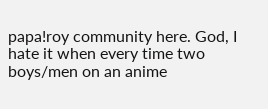papa!roy community here. God, I hate it when every time two boys/men on an anime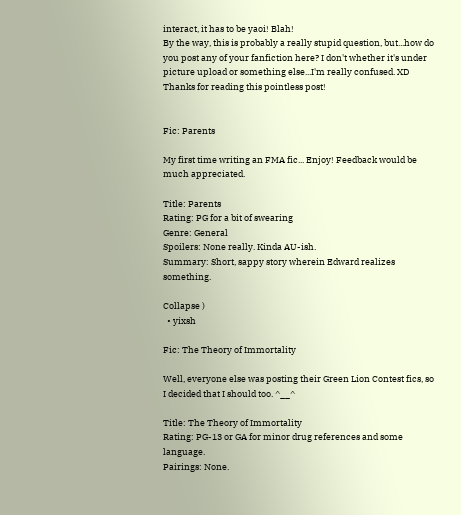interact, it has to be yaoi! Blah!
By the way, this is probably a really stupid question, but...how do you post any of your fanfiction here? I don't whether it's under picture upload or something else...I'm really confused. XD
Thanks for reading this pointless post!


Fic: Parents

My first time writing an FMA fic... Enjoy! Feedback would be much appreciated.

Title: Parents
Rating: PG for a bit of swearing
Genre: General
Spoilers: None really. Kinda AU-ish.
Summary: Short, sappy story wherein Edward realizes something.

Collapse )
  • yixsh

Fic: The Theory of Immortality

Well, everyone else was posting their Green Lion Contest fics, so I decided that I should too. ^__^

Title: The Theory of Immortality
Rating: PG-13 or GA for minor drug references and some language.
Pairings: None.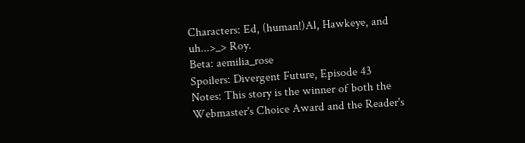Characters: Ed, (human!)Al, Hawkeye, and uh...>_> Roy.
Beta: aemilia_rose
Spoilers: Divergent Future, Episode 43
Notes: This story is the winner of both the Webmaster's Choice Award and the Reader's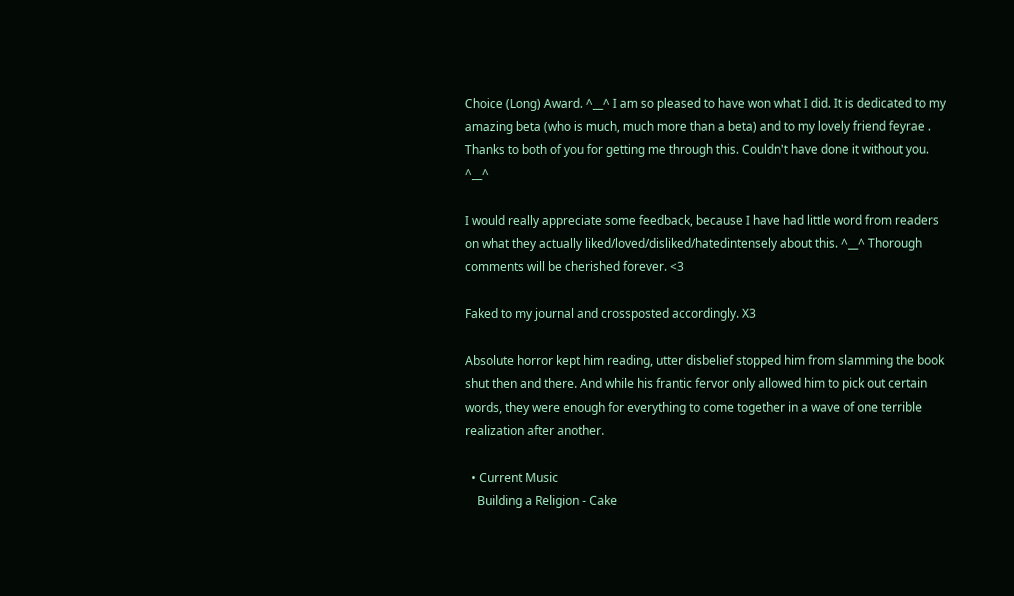Choice (Long) Award. ^__^ I am so pleased to have won what I did. It is dedicated to my amazing beta (who is much, much more than a beta) and to my lovely friend feyrae . Thanks to both of you for getting me through this. Couldn't have done it without you. ^__^

I would really appreciate some feedback, because I have had little word from readers on what they actually liked/loved/disliked/hatedintensely about this. ^__^ Thorough comments will be cherished forever. <3

Faked to my journal and crossposted accordingly. X3

Absolute horror kept him reading, utter disbelief stopped him from slamming the book shut then and there. And while his frantic fervor only allowed him to pick out certain words, they were enough for everything to come together in a wave of one terrible realization after another.

  • Current Music
    Building a Religion - Cake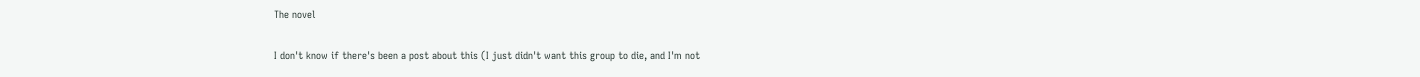The novel

I don't know if there's been a post about this (I just didn't want this group to die, and I'm not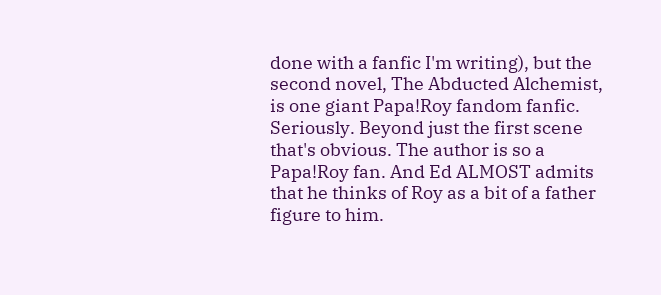done with a fanfic I'm writing), but the second novel, The Abducted Alchemist, is one giant Papa!Roy fandom fanfic. Seriously. Beyond just the first scene that's obvious. The author is so a Papa!Roy fan. And Ed ALMOST admits that he thinks of Roy as a bit of a father figure to him.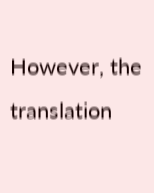However, the translation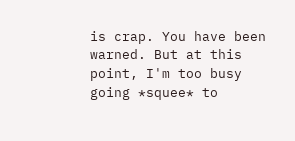is crap. You have been warned. But at this point, I'm too busy going *squee* to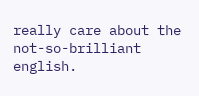really care about the not-so-brilliant english.